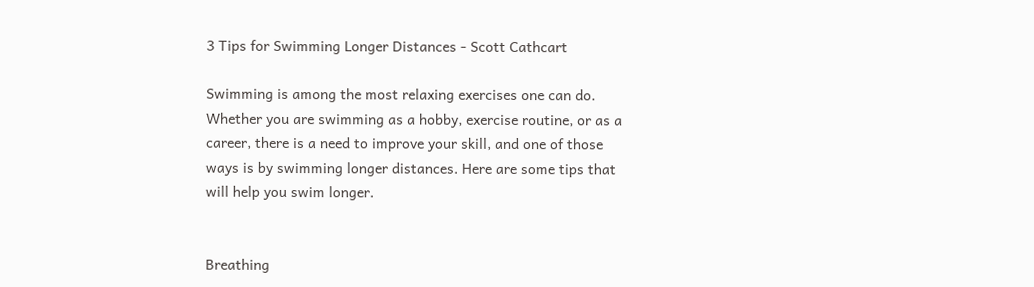3 Tips for Swimming Longer Distances - Scott Cathcart

Swimming is among the most relaxing exercises one can do. Whether you are swimming as a hobby, exercise routine, or as a career, there is a need to improve your skill, and one of those ways is by swimming longer distances. Here are some tips that will help you swim longer.


Breathing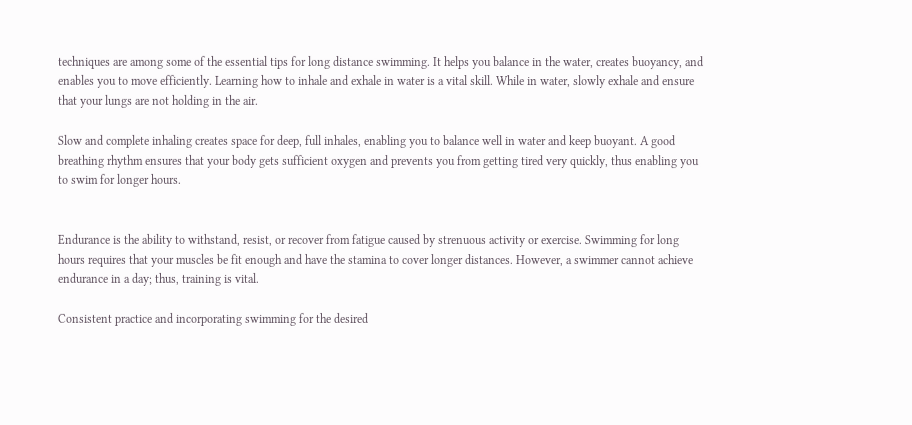techniques are among some of the essential tips for long distance swimming. It helps you balance in the water, creates buoyancy, and enables you to move efficiently. Learning how to inhale and exhale in water is a vital skill. While in water, slowly exhale and ensure that your lungs are not holding in the air.

Slow and complete inhaling creates space for deep, full inhales, enabling you to balance well in water and keep buoyant. A good breathing rhythm ensures that your body gets sufficient oxygen and prevents you from getting tired very quickly, thus enabling you to swim for longer hours.


Endurance is the ability to withstand, resist, or recover from fatigue caused by strenuous activity or exercise. Swimming for long hours requires that your muscles be fit enough and have the stamina to cover longer distances. However, a swimmer cannot achieve endurance in a day; thus, training is vital.

Consistent practice and incorporating swimming for the desired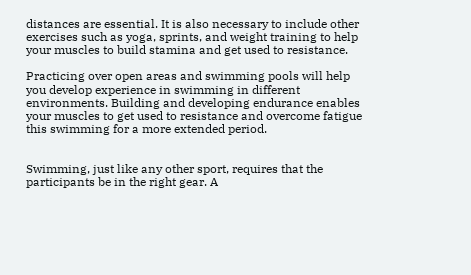distances are essential. It is also necessary to include other exercises such as yoga, sprints, and weight training to help your muscles to build stamina and get used to resistance.

Practicing over open areas and swimming pools will help you develop experience in swimming in different environments. Building and developing endurance enables your muscles to get used to resistance and overcome fatigue this swimming for a more extended period.


Swimming, just like any other sport, requires that the participants be in the right gear. A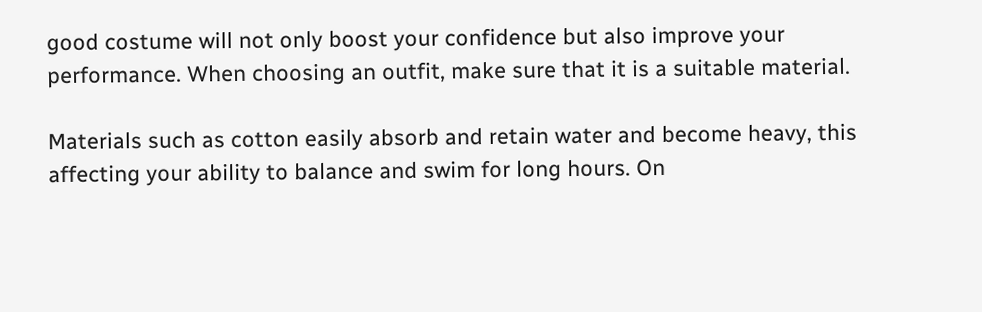good costume will not only boost your confidence but also improve your performance. When choosing an outfit, make sure that it is a suitable material.

Materials such as cotton easily absorb and retain water and become heavy, this affecting your ability to balance and swim for long hours. On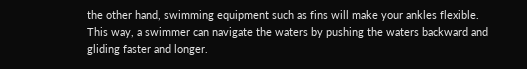the other hand, swimming equipment such as fins will make your ankles flexible. This way, a swimmer can navigate the waters by pushing the waters backward and gliding faster and longer.